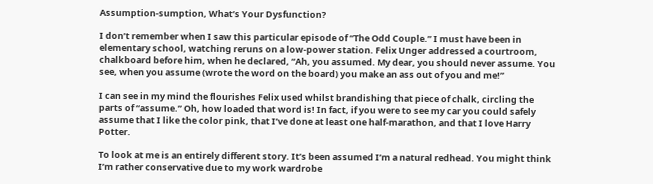Assumption-sumption, What’s Your Dysfunction?

I don’t remember when I saw this particular episode of “The Odd Couple.” I must have been in elementary school, watching reruns on a low-power station. Felix Unger addressed a courtroom, chalkboard before him, when he declared, “Ah, you assumed. My dear, you should never assume. You see, when you assume (wrote the word on the board) you make an ass out of you and me!”

I can see in my mind the flourishes Felix used whilst brandishing that piece of chalk, circling the parts of “assume.” Oh, how loaded that word is! In fact, if you were to see my car you could safely assume that I like the color pink, that I’ve done at least one half-marathon, and that I love Harry Potter.

To look at me is an entirely different story. It’s been assumed I’m a natural redhead. You might think I’m rather conservative due to my work wardrobe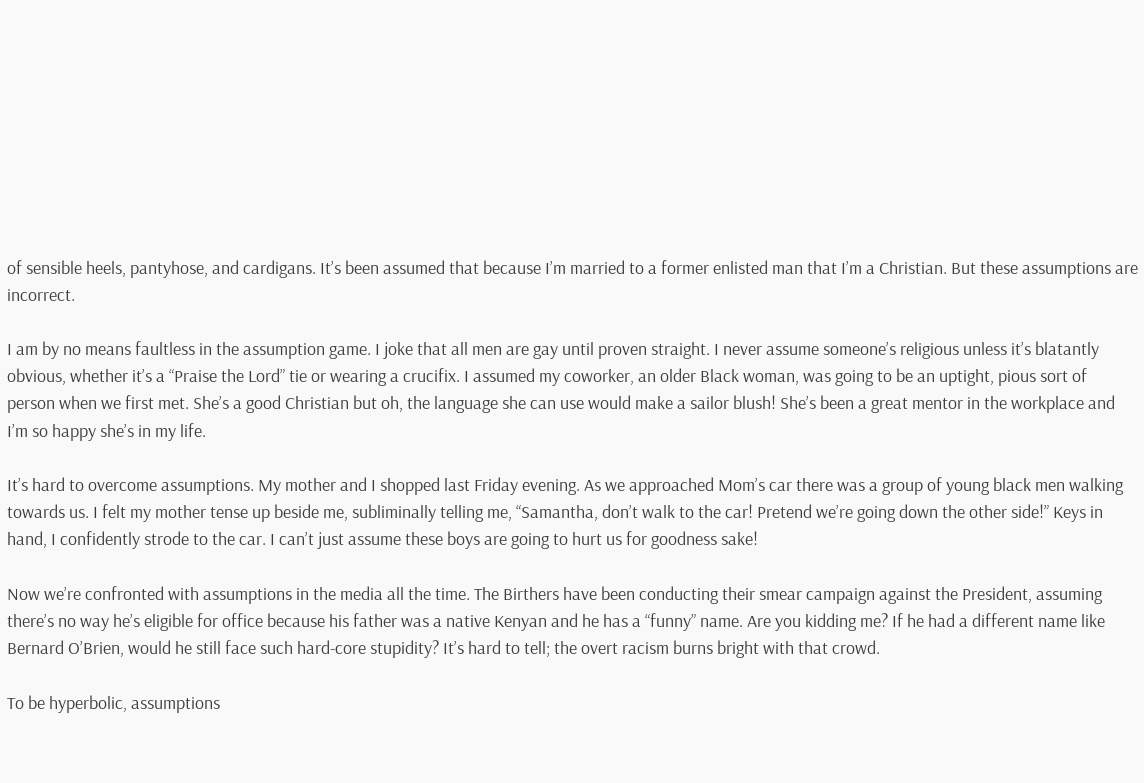of sensible heels, pantyhose, and cardigans. It’s been assumed that because I’m married to a former enlisted man that I’m a Christian. But these assumptions are incorrect.

I am by no means faultless in the assumption game. I joke that all men are gay until proven straight. I never assume someone’s religious unless it’s blatantly obvious, whether it’s a “Praise the Lord” tie or wearing a crucifix. I assumed my coworker, an older Black woman, was going to be an uptight, pious sort of person when we first met. She’s a good Christian but oh, the language she can use would make a sailor blush! She’s been a great mentor in the workplace and I’m so happy she’s in my life.

It’s hard to overcome assumptions. My mother and I shopped last Friday evening. As we approached Mom’s car there was a group of young black men walking towards us. I felt my mother tense up beside me, subliminally telling me, “Samantha, don’t walk to the car! Pretend we’re going down the other side!” Keys in hand, I confidently strode to the car. I can’t just assume these boys are going to hurt us for goodness sake!

Now we’re confronted with assumptions in the media all the time. The Birthers have been conducting their smear campaign against the President, assuming there’s no way he’s eligible for office because his father was a native Kenyan and he has a “funny” name. Are you kidding me? If he had a different name like Bernard O’Brien, would he still face such hard-core stupidity? It’s hard to tell; the overt racism burns bright with that crowd.

To be hyperbolic, assumptions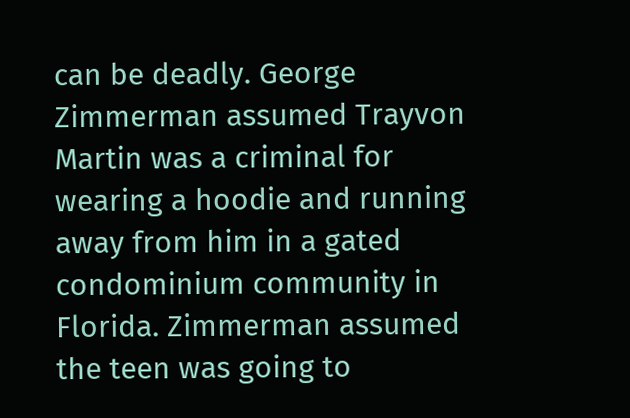can be deadly. George Zimmerman assumed Trayvon Martin was a criminal for wearing a hoodie and running away from him in a gated condominium community in Florida. Zimmerman assumed the teen was going to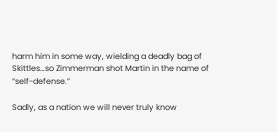harm him in some way, wielding a deadly bag of Skittles…so Zimmerman shot Martin in the name of “self-defense.”

Sadly, as a nation we will never truly know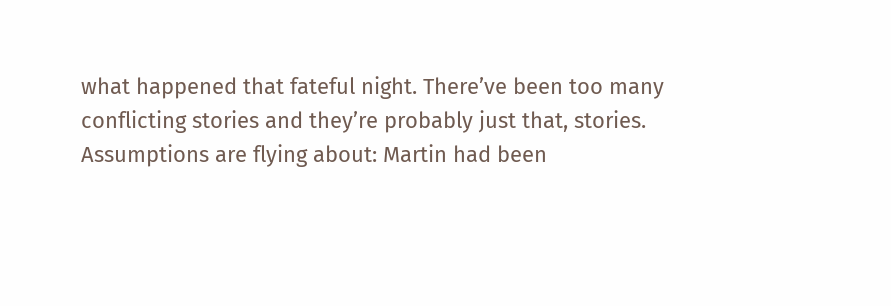what happened that fateful night. There’ve been too many conflicting stories and they’re probably just that, stories. Assumptions are flying about: Martin had been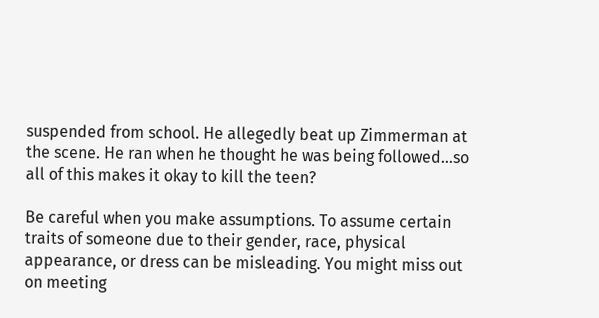suspended from school. He allegedly beat up Zimmerman at the scene. He ran when he thought he was being followed…so all of this makes it okay to kill the teen?

Be careful when you make assumptions. To assume certain traits of someone due to their gender, race, physical appearance, or dress can be misleading. You might miss out on meeting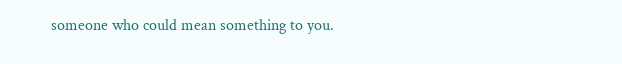someone who could mean something to you.